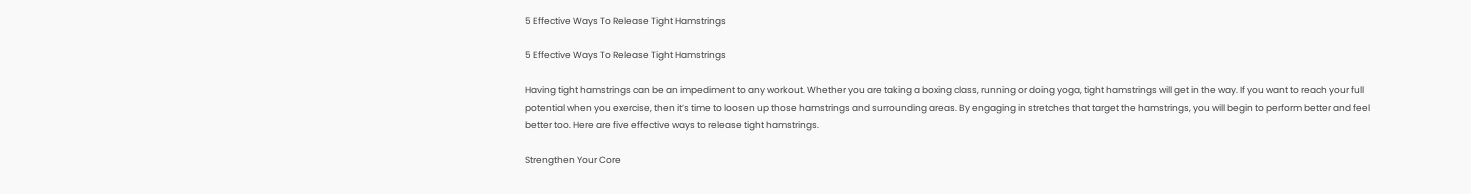5 Effective Ways To Release Tight Hamstrings

5 Effective Ways To Release Tight Hamstrings

Having tight hamstrings can be an impediment to any workout. Whether you are taking a boxing class, running or doing yoga, tight hamstrings will get in the way. If you want to reach your full potential when you exercise, then it’s time to loosen up those hamstrings and surrounding areas. By engaging in stretches that target the hamstrings, you will begin to perform better and feel better too. Here are five effective ways to release tight hamstrings.

Strengthen Your Core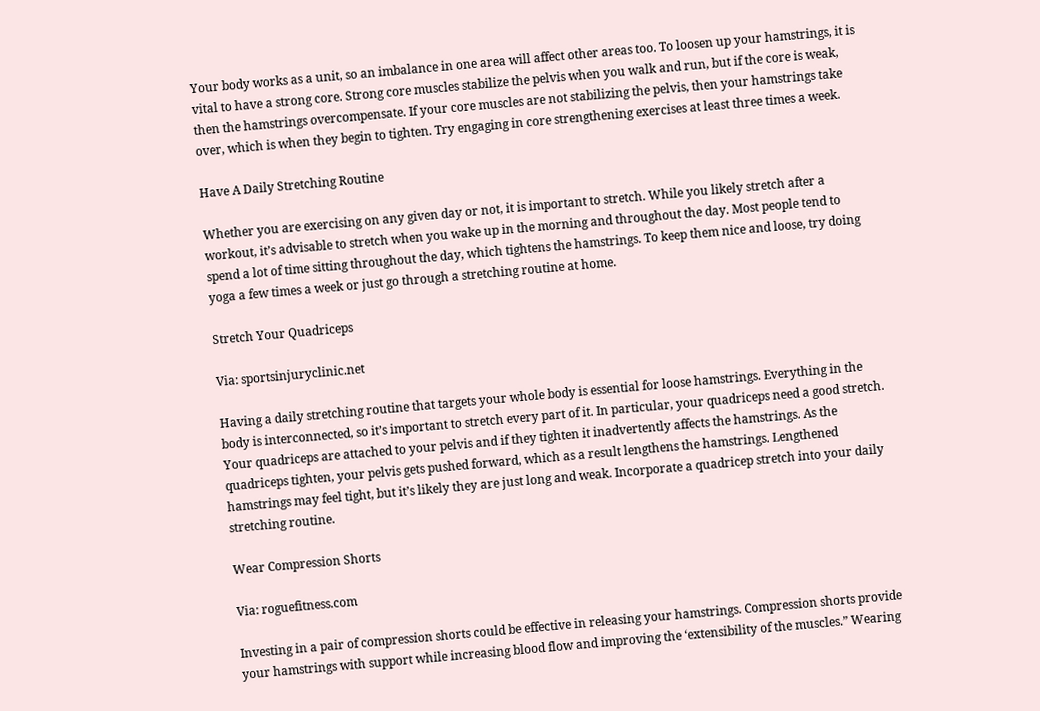Your body works as a unit, so an imbalance in one area will affect other areas too. To loosen up your hamstrings, it is vital to have a strong core. Strong core muscles stabilize the pelvis when you walk and run, but if the core is weak, then the hamstrings overcompensate. If your core muscles are not stabilizing the pelvis, then your hamstrings take over, which is when they begin to tighten. Try engaging in core strengthening exercises at least three times a week.

Have A Daily Stretching Routine

Whether you are exercising on any given day or not, it is important to stretch. While you likely stretch after a workout, it’s advisable to stretch when you wake up in the morning and throughout the day. Most people tend to spend a lot of time sitting throughout the day, which tightens the hamstrings. To keep them nice and loose, try doing yoga a few times a week or just go through a stretching routine at home.

Stretch Your Quadriceps

Via: sportsinjuryclinic.net

Having a daily stretching routine that targets your whole body is essential for loose hamstrings. Everything in the body is interconnected, so it’s important to stretch every part of it. In particular, your quadriceps need a good stretch. Your quadriceps are attached to your pelvis and if they tighten it inadvertently affects the hamstrings. As the quadriceps tighten, your pelvis gets pushed forward, which as a result lengthens the hamstrings. Lengthened hamstrings may feel tight, but it’s likely they are just long and weak. Incorporate a quadricep stretch into your daily stretching routine.

Wear Compression Shorts

Via: roguefitness.com

Investing in a pair of compression shorts could be effective in releasing your hamstrings. Compression shorts provide your hamstrings with support while increasing blood flow and improving the ‘extensibility of the muscles.” Wearing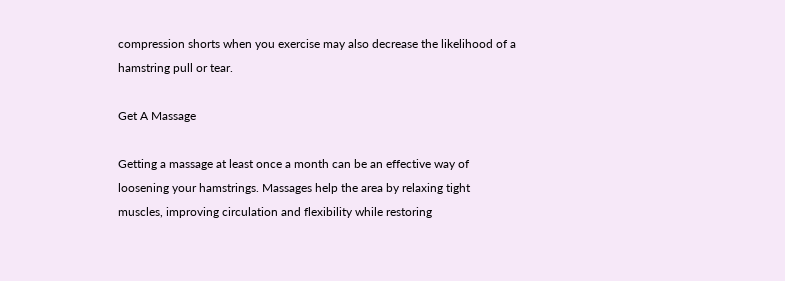compression shorts when you exercise may also decrease the likelihood of a hamstring pull or tear.

Get A Massage

Getting a massage at least once a month can be an effective way of loosening your hamstrings. Massages help the area by relaxing tight muscles, improving circulation and flexibility while restoring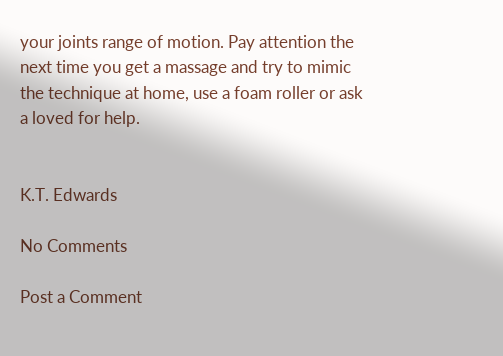your joints range of motion. Pay attention the next time you get a massage and try to mimic the technique at home, use a foam roller or ask a loved for help.


K.T. Edwards

No Comments

Post a Comment